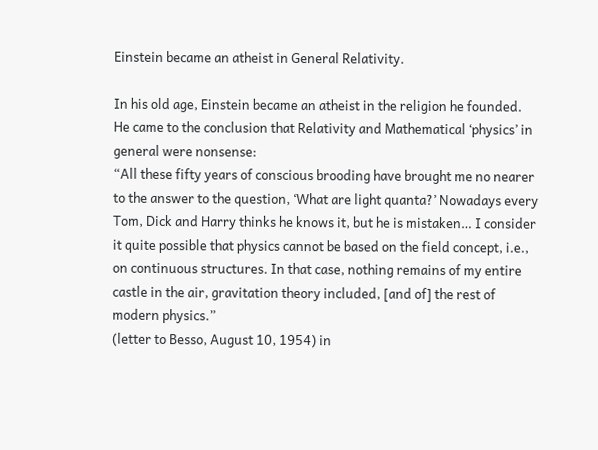Einstein became an atheist in General Relativity.

In his old age, Einstein became an atheist in the religion he founded. He came to the conclusion that Relativity and Mathematical ‘physics’ in general were nonsense:
“All these fifty years of conscious brooding have brought me no nearer to the answer to the question, ‘What are light quanta?’ Nowadays every Tom, Dick and Harry thinks he knows it, but he is mistaken… I consider it quite possible that physics cannot be based on the field concept, i.e., on continuous structures. In that case, nothing remains of my entire castle in the air, gravitation theory included, [and of] the rest of modern physics.”
(letter to Besso, August 10, 1954) in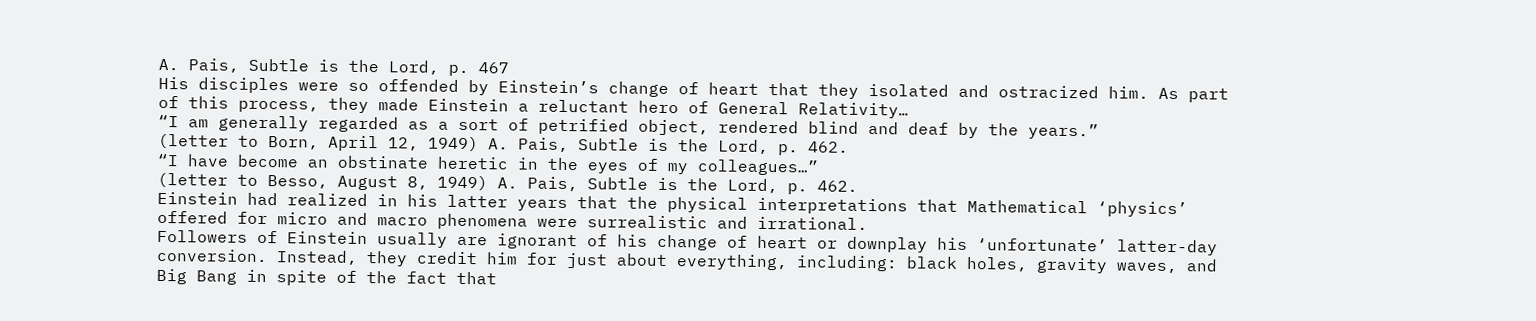A. Pais, Subtle is the Lord, p. 467
His disciples were so offended by Einstein’s change of heart that they isolated and ostracized him. As part of this process, they made Einstein a reluctant hero of General Relativity…
“I am generally regarded as a sort of petrified object, rendered blind and deaf by the years.”
(letter to Born, April 12, 1949) A. Pais, Subtle is the Lord, p. 462.
“I have become an obstinate heretic in the eyes of my colleagues…”
(letter to Besso, August 8, 1949) A. Pais, Subtle is the Lord, p. 462.
Einstein had realized in his latter years that the physical interpretations that Mathematical ‘physics’ offered for micro and macro phenomena were surrealistic and irrational.
Followers of Einstein usually are ignorant of his change of heart or downplay his ‘unfortunate’ latter-day conversion. Instead, they credit him for just about everything, including: black holes, gravity waves, and Big Bang in spite of the fact that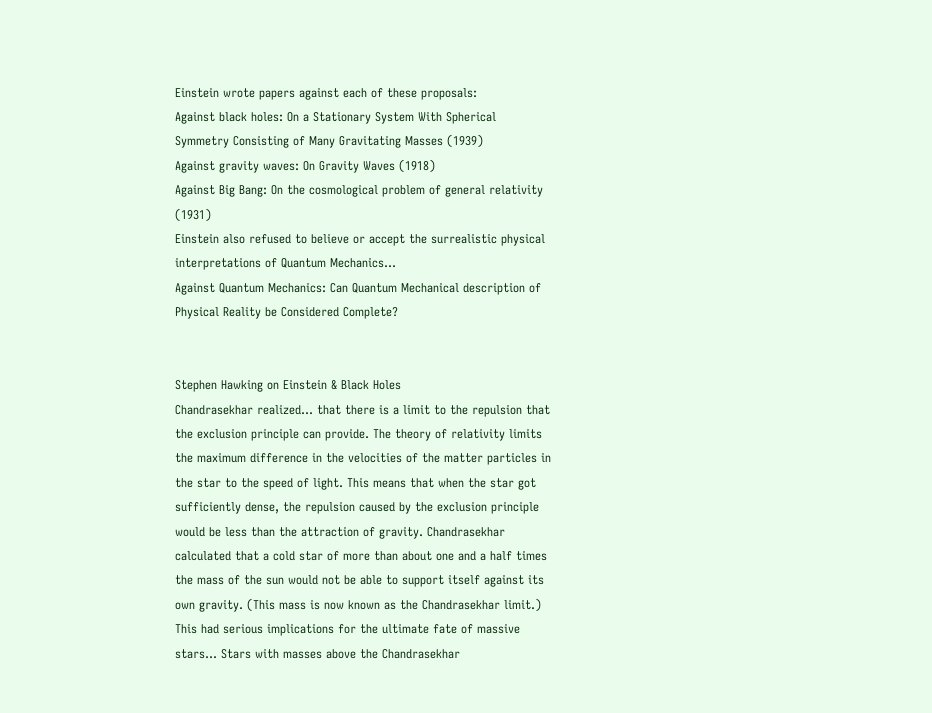Einstein wrote papers against each of these proposals:
Against black holes: On a Stationary System With Spherical Symmetry Consisting of Many Gravitating Masses (1939)
Against gravity waves: On Gravity Waves (1918)
Against Big Bang: On the cosmological problem of general relativity (1931)
Einstein also refused to believe or accept the surrealistic physical interpretations of Quantum Mechanics…
Against Quantum Mechanics: Can Quantum Mechanical description of Physical Reality be Considered Complete?


Stephen Hawking on Einstein & Black Holes
Chandrasekhar realized… that there is a limit to the repulsion that the exclusion principle can provide. The theory of relativity limits the maximum difference in the velocities of the matter particles in the star to the speed of light. This means that when the star got sufficiently dense, the repulsion caused by the exclusion principle would be less than the attraction of gravity. Chandrasekhar calculated that a cold star of more than about one and a half times the mass of the sun would not be able to support itself against its own gravity. (This mass is now known as the Chandrasekhar limit.)
This had serious implications for the ultimate fate of massive stars… Stars with masses above the Chandrasekhar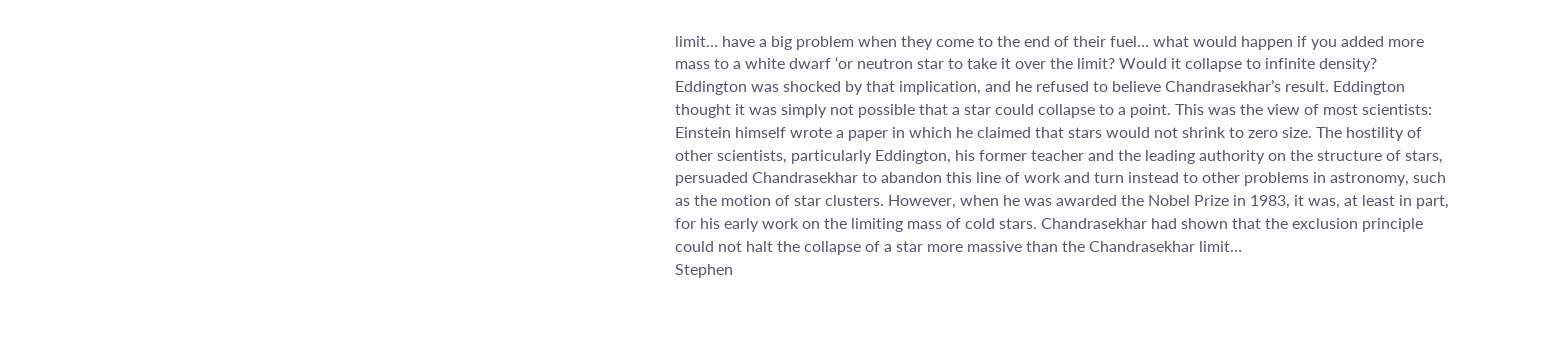limit… have a big problem when they come to the end of their fuel… what would happen if you added more mass to a white dwarf ‘or neutron star to take it over the limit? Would it collapse to infinite density?
Eddington was shocked by that implication, and he refused to believe Chandrasekhar’s result. Eddington thought it was simply not possible that a star could collapse to a point. This was the view of most scientists: Einstein himself wrote a paper in which he claimed that stars would not shrink to zero size. The hostility of other scientists, particularly Eddington, his former teacher and the leading authority on the structure of stars, persuaded Chandrasekhar to abandon this line of work and turn instead to other problems in astronomy, such as the motion of star clusters. However, when he was awarded the Nobel Prize in 1983, it was, at least in part, for his early work on the limiting mass of cold stars. Chandrasekhar had shown that the exclusion principle could not halt the collapse of a star more massive than the Chandrasekhar limit…
Stephen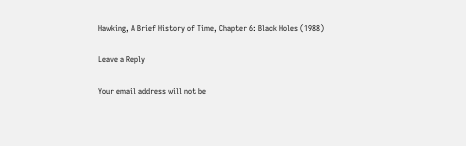Hawking, A Brief History of Time, Chapter 6: Black Holes (1988)

Leave a Reply

Your email address will not be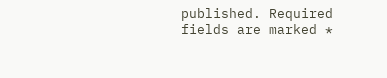published. Required fields are marked *